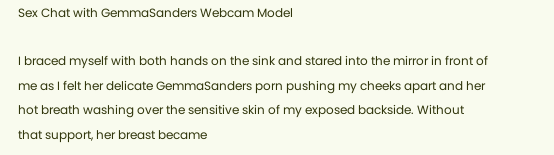Sex Chat with GemmaSanders Webcam Model

I braced myself with both hands on the sink and stared into the mirror in front of me as I felt her delicate GemmaSanders porn pushing my cheeks apart and her hot breath washing over the sensitive skin of my exposed backside. Without that support, her breast became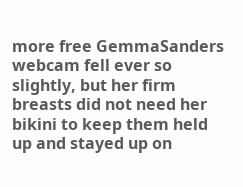more free GemmaSanders webcam fell ever so slightly, but her firm breasts did not need her bikini to keep them held up and stayed up on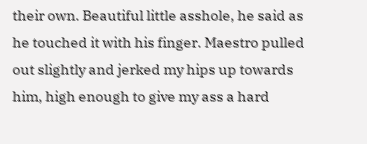their own. Beautiful little asshole, he said as he touched it with his finger. Maestro pulled out slightly and jerked my hips up towards him, high enough to give my ass a hard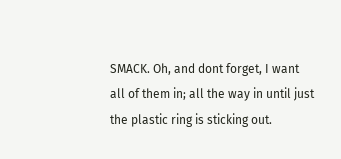SMACK. Oh, and dont forget, I want all of them in; all the way in until just the plastic ring is sticking out.